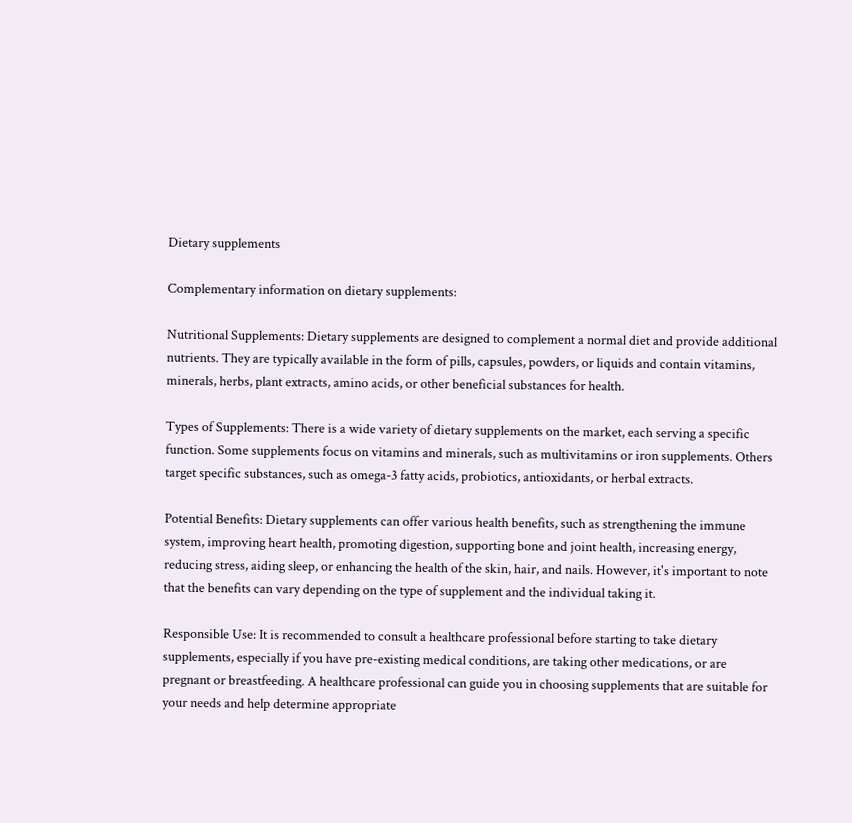Dietary supplements

Complementary information on dietary supplements:

Nutritional Supplements: Dietary supplements are designed to complement a normal diet and provide additional nutrients. They are typically available in the form of pills, capsules, powders, or liquids and contain vitamins, minerals, herbs, plant extracts, amino acids, or other beneficial substances for health.

Types of Supplements: There is a wide variety of dietary supplements on the market, each serving a specific function. Some supplements focus on vitamins and minerals, such as multivitamins or iron supplements. Others target specific substances, such as omega-3 fatty acids, probiotics, antioxidants, or herbal extracts.

Potential Benefits: Dietary supplements can offer various health benefits, such as strengthening the immune system, improving heart health, promoting digestion, supporting bone and joint health, increasing energy, reducing stress, aiding sleep, or enhancing the health of the skin, hair, and nails. However, it's important to note that the benefits can vary depending on the type of supplement and the individual taking it.

Responsible Use: It is recommended to consult a healthcare professional before starting to take dietary supplements, especially if you have pre-existing medical conditions, are taking other medications, or are pregnant or breastfeeding. A healthcare professional can guide you in choosing supplements that are suitable for your needs and help determine appropriate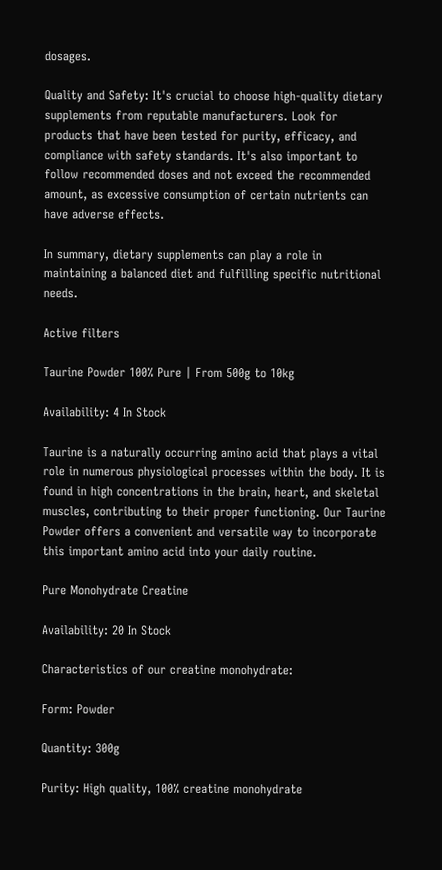dosages.

Quality and Safety: It's crucial to choose high-quality dietary supplements from reputable manufacturers. Look for products that have been tested for purity, efficacy, and compliance with safety standards. It's also important to follow recommended doses and not exceed the recommended amount, as excessive consumption of certain nutrients can have adverse effects.

In summary, dietary supplements can play a role in maintaining a balanced diet and fulfilling specific nutritional needs.

Active filters

Taurine Powder 100% Pure | From 500g to 10kg

Availability: 4 In Stock

Taurine is a naturally occurring amino acid that plays a vital role in numerous physiological processes within the body. It is found in high concentrations in the brain, heart, and skeletal muscles, contributing to their proper functioning. Our Taurine Powder offers a convenient and versatile way to incorporate this important amino acid into your daily routine.

Pure Monohydrate Creatine

Availability: 20 In Stock

Characteristics of our creatine monohydrate:

Form: Powder

Quantity: 300g

Purity: High quality, 100% creatine monohydrate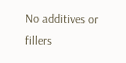No additives or fillers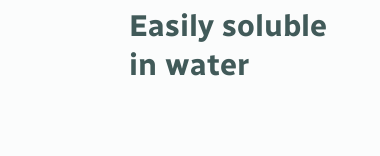Easily soluble in water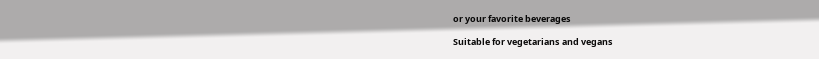or your favorite beverages

Suitable for vegetarians and vegans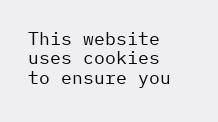This website uses cookies to ensure you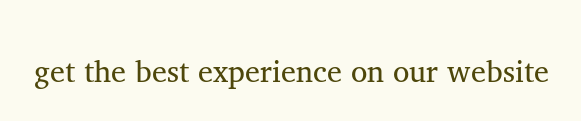get the best experience on our website